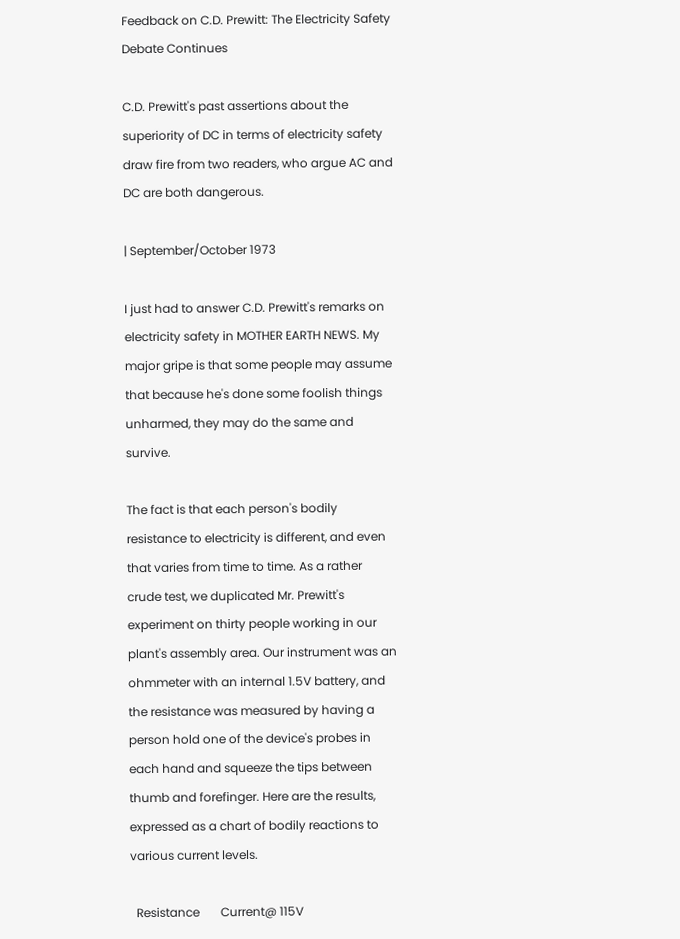Feedback on C.D. Prewitt: The Electricity Safety Debate Continues

C.D. Prewitt's past assertions about the superiority of DC in terms of electricity safety draw fire from two readers, who argue AC and DC are both dangerous.

| September/October 1973

I just had to answer C.D. Prewitt's remarks on electricity safety in MOTHER EARTH NEWS. My major gripe is that some people may assume that because he's done some foolish things unharmed, they may do the same and survive.

The fact is that each person's bodily resistance to electricity is different, and even that varies from time to time. As a rather crude test, we duplicated Mr. Prewitt's experiment on thirty people working in our plant's assembly area. Our instrument was an ohmmeter with an internal 1.5V battery, and the resistance was measured by having a person hold one of the device's probes in each hand and squeeze the tips between thumb and forefinger. Here are the results, expressed as a chart of bodily reactions to various current levels.

  Resistance       Current@ 115V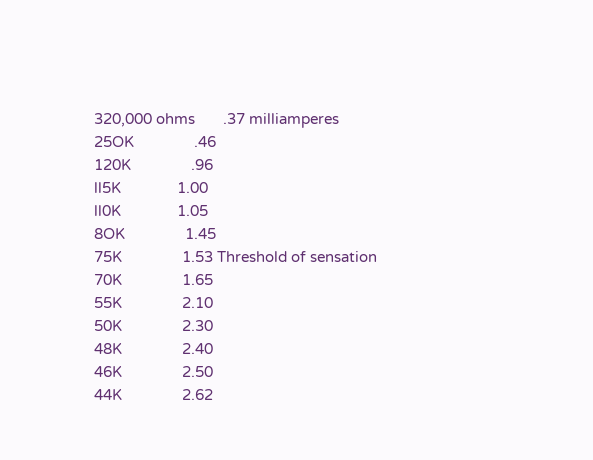320,000 ohms       .37 milliamperes
25OK               .46
120K               .96
ll5K              1.00
ll0K              1.05
8OK               1.45
75K               1.53 Threshold of sensation
70K               1.65
55K               2.10
50K               2.30
48K               2.40
46K               2.50
44K               2.62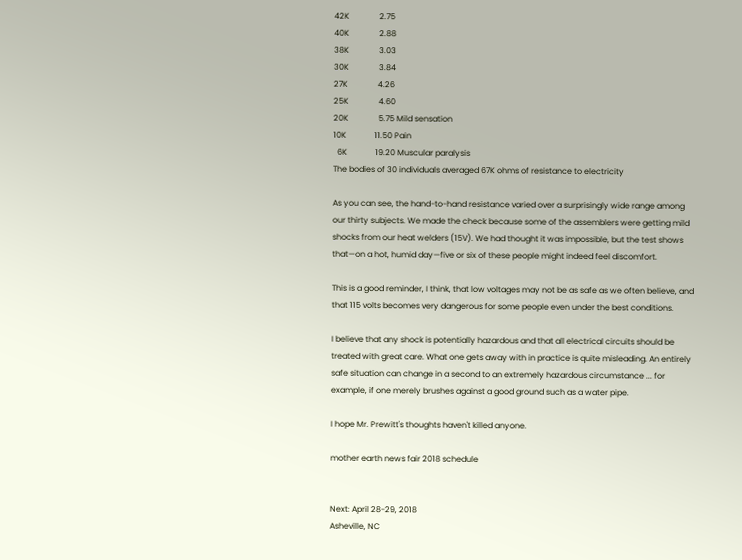42K               2.75
40K               2.88
38K               3.03
30K               3.84
27K               4.26
25K               4.60
20K               5.75 Mild sensation
10K              11.50 Pain
  6K              19.20 Muscular paralysis
The bodies of 30 individuals averaged 67K ohms of resistance to electricity

As you can see, the hand-to-hand resistance varied over a surprisingly wide range among our thirty subjects. We made the check because some of the assemblers were getting mild shocks from our heat welders (15V). We had thought it was impossible, but the test shows that—on a hot, humid day—five or six of these people might indeed feel discomfort.

This is a good reminder, I think, that low voltages may not be as safe as we often believe, and that 115 volts becomes very dangerous for some people even under the best conditions.

I believe that any shock is potentially hazardous and that all electrical circuits should be treated with great care. What one gets away with in practice is quite misleading. An entirely safe situation can change in a second to an extremely hazardous circumstance ... for example, if one merely brushes against a good ground such as a water pipe.

I hope Mr. Prewitt's thoughts haven't killed anyone.

mother earth news fair 2018 schedule


Next: April 28-29, 2018
Asheville, NC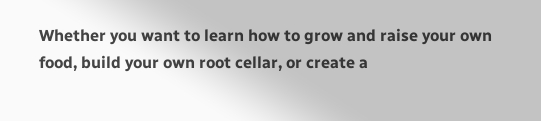Whether you want to learn how to grow and raise your own food, build your own root cellar, or create a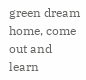green dream home, come out and learn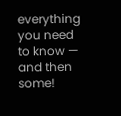everything you need to know — and then some!